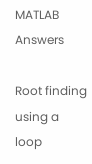MATLAB Answers

Root finding using a loop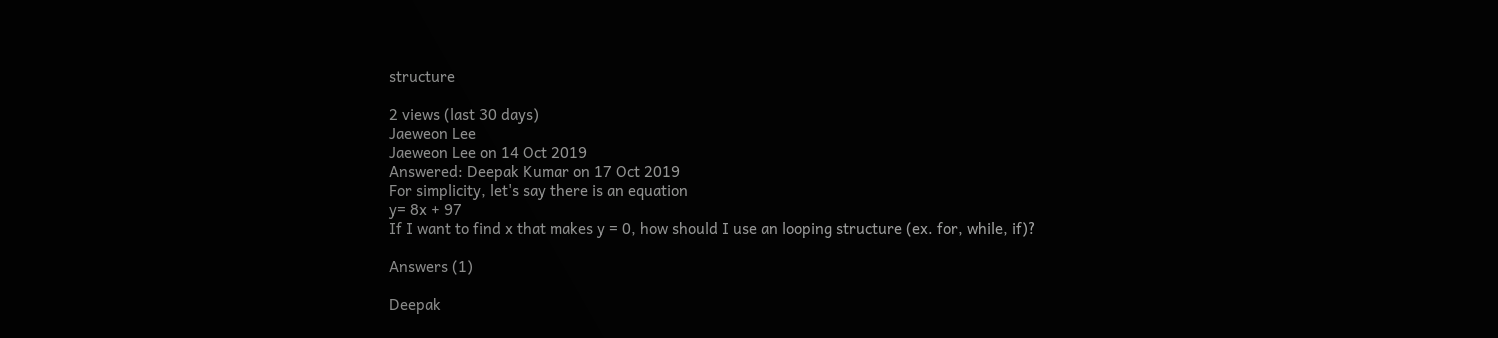structure

2 views (last 30 days)
Jaeweon Lee
Jaeweon Lee on 14 Oct 2019
Answered: Deepak Kumar on 17 Oct 2019
For simplicity, let's say there is an equation
y= 8x + 97
If I want to find x that makes y = 0, how should I use an looping structure (ex. for, while, if)?

Answers (1)

Deepak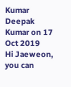Kumar
Deepak Kumar on 17 Oct 2019
Hi Jaeweon,
you can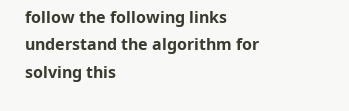follow the following links understand the algorithm for solving this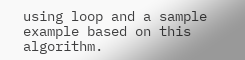using loop and a sample example based on this algorithm.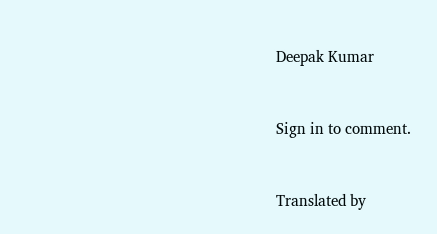Deepak Kumar


Sign in to comment.


Translated by